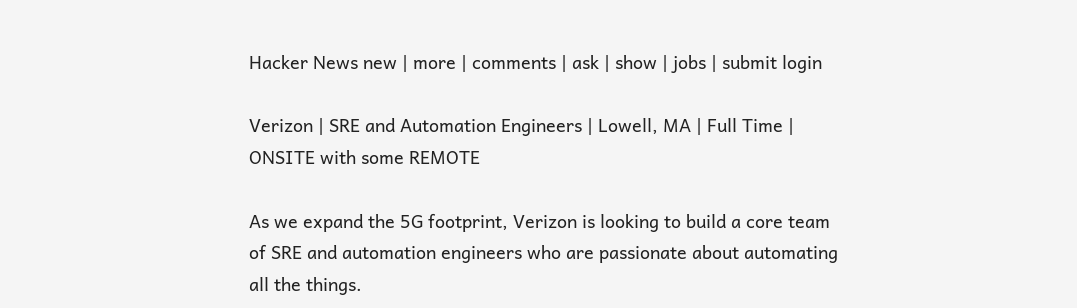Hacker News new | more | comments | ask | show | jobs | submit login

Verizon | SRE and Automation Engineers | Lowell, MA | Full Time | ONSITE with some REMOTE

As we expand the 5G footprint, Verizon is looking to build a core team of SRE and automation engineers who are passionate about automating all the things.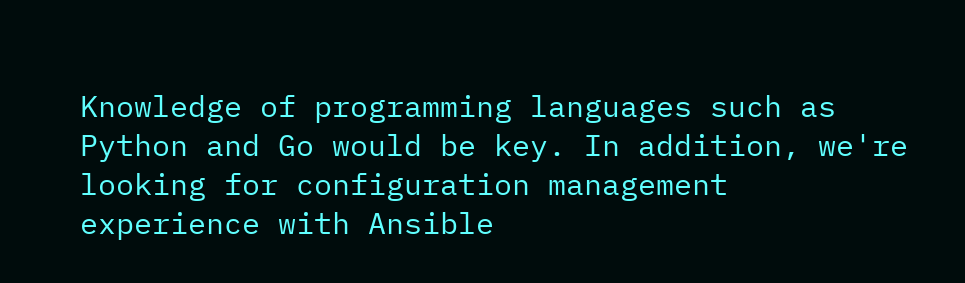Knowledge of programming languages such as Python and Go would be key. In addition, we're looking for configuration management experience with Ansible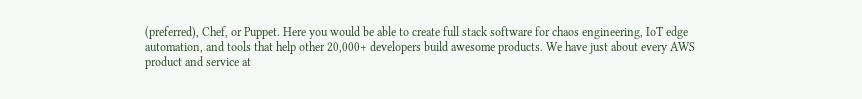(preferred), Chef, or Puppet. Here you would be able to create full stack software for chaos engineering, IoT edge automation, and tools that help other 20,000+ developers build awesome products. We have just about every AWS product and service at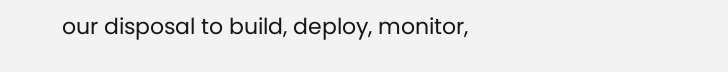our disposal to build, deploy, monitor,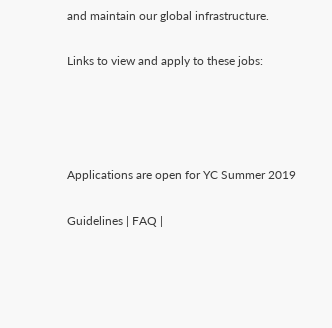and maintain our global infrastructure.

Links to view and apply to these jobs:




Applications are open for YC Summer 2019

Guidelines | FAQ |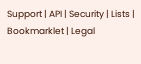Support | API | Security | Lists | Bookmarklet | Legal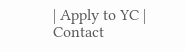| Apply to YC | Contact